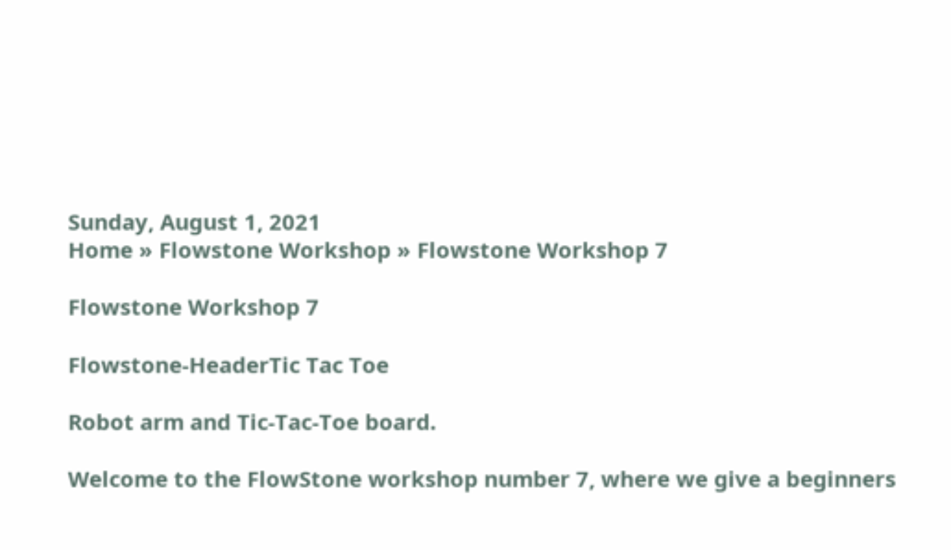Sunday, August 1, 2021
Home » Flowstone Workshop » Flowstone Workshop 7

Flowstone Workshop 7

Flowstone-HeaderTic Tac Toe

Robot arm and Tic-Tac-Toe board.

Welcome to the FlowStone workshop number 7, where we give a beginners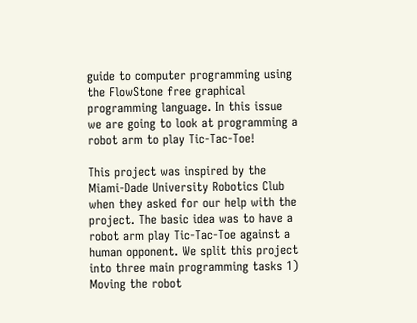guide to computer programming using the FlowStone free graphical programming language. In this issue we are going to look at programming a robot arm to play Tic-Tac-Toe!

This project was inspired by the Miami-Dade University Robotics Club when they asked for our help with the project. The basic idea was to have a robot arm play Tic-Tac-Toe against a human opponent. We split this project into three main programming tasks 1) Moving the robot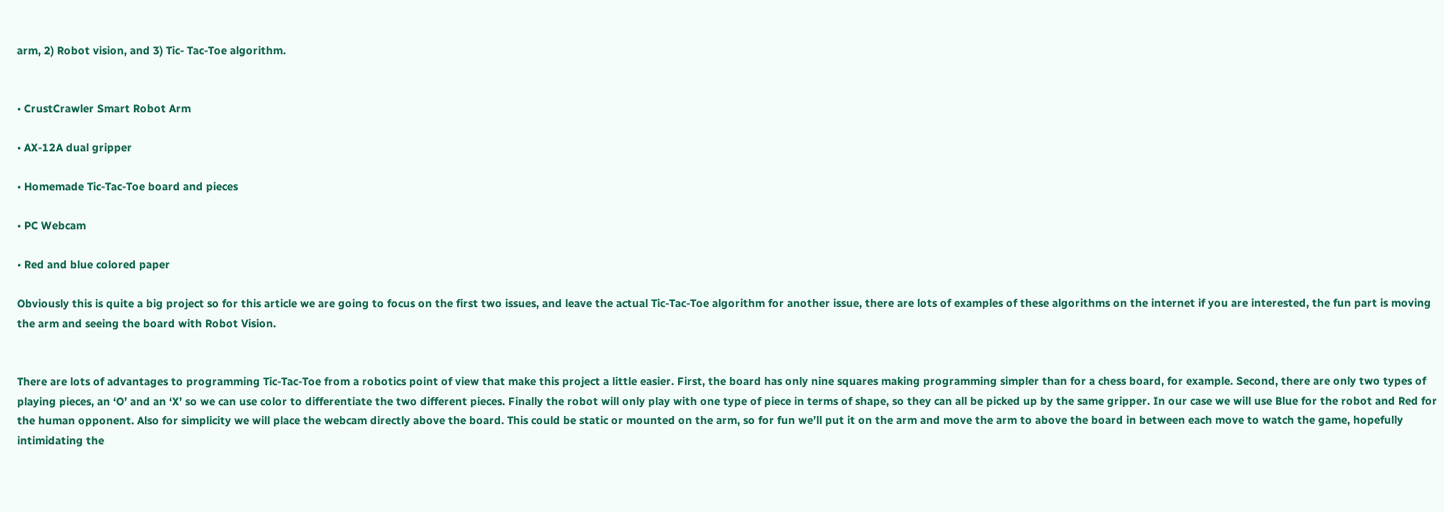arm, 2) Robot vision, and 3) Tic- Tac-Toe algorithm.


• CrustCrawler Smart Robot Arm

• AX-12A dual gripper

• Homemade Tic-Tac-Toe board and pieces

• PC Webcam

• Red and blue colored paper

Obviously this is quite a big project so for this article we are going to focus on the first two issues, and leave the actual Tic-Tac-Toe algorithm for another issue, there are lots of examples of these algorithms on the internet if you are interested, the fun part is moving the arm and seeing the board with Robot Vision.


There are lots of advantages to programming Tic-Tac-Toe from a robotics point of view that make this project a little easier. First, the board has only nine squares making programming simpler than for a chess board, for example. Second, there are only two types of playing pieces, an ‘O’ and an ‘X’ so we can use color to differentiate the two different pieces. Finally the robot will only play with one type of piece in terms of shape, so they can all be picked up by the same gripper. In our case we will use Blue for the robot and Red for the human opponent. Also for simplicity we will place the webcam directly above the board. This could be static or mounted on the arm, so for fun we’ll put it on the arm and move the arm to above the board in between each move to watch the game, hopefully intimidating the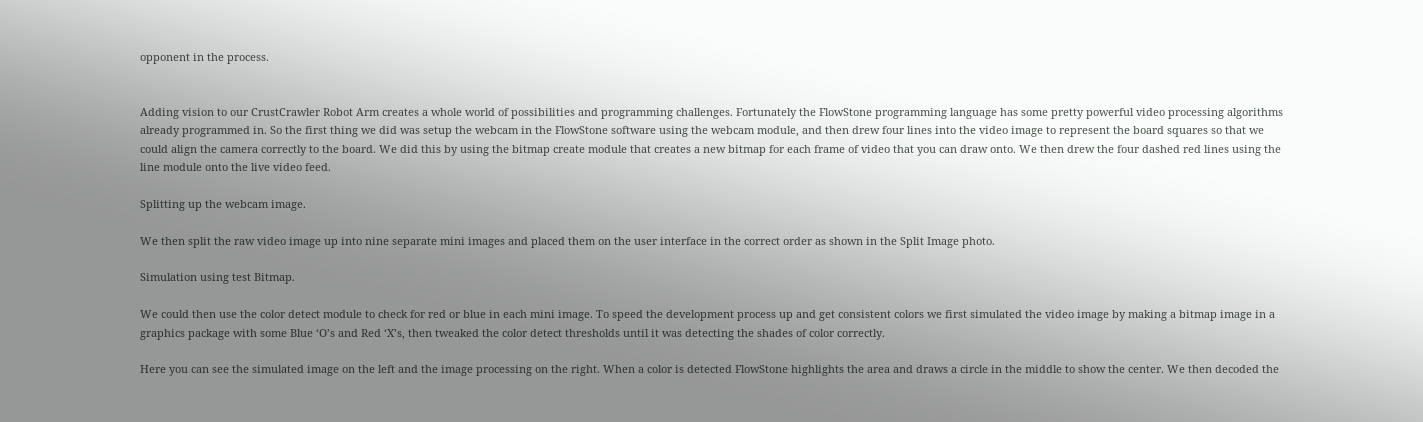opponent in the process.


Adding vision to our CrustCrawler Robot Arm creates a whole world of possibilities and programming challenges. Fortunately the FlowStone programming language has some pretty powerful video processing algorithms already programmed in. So the first thing we did was setup the webcam in the FlowStone software using the webcam module, and then drew four lines into the video image to represent the board squares so that we could align the camera correctly to the board. We did this by using the bitmap create module that creates a new bitmap for each frame of video that you can draw onto. We then drew the four dashed red lines using the line module onto the live video feed.

Splitting up the webcam image.

We then split the raw video image up into nine separate mini images and placed them on the user interface in the correct order as shown in the Split Image photo.

Simulation using test Bitmap.

We could then use the color detect module to check for red or blue in each mini image. To speed the development process up and get consistent colors we first simulated the video image by making a bitmap image in a graphics package with some Blue ‘O’s and Red ‘X’s, then tweaked the color detect thresholds until it was detecting the shades of color correctly.

Here you can see the simulated image on the left and the image processing on the right. When a color is detected FlowStone highlights the area and draws a circle in the middle to show the center. We then decoded the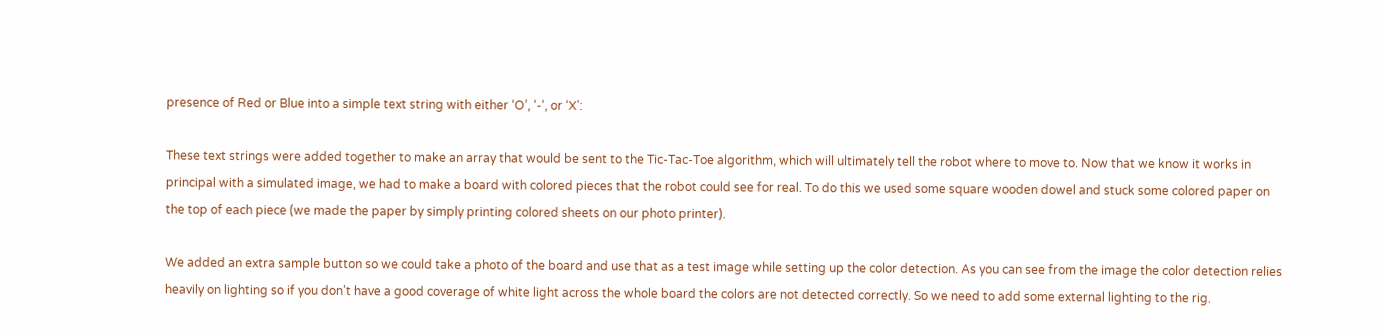presence of Red or Blue into a simple text string with either ‘O’, ‘-‘, or ‘X’:

These text strings were added together to make an array that would be sent to the Tic-Tac-Toe algorithm, which will ultimately tell the robot where to move to. Now that we know it works in principal with a simulated image, we had to make a board with colored pieces that the robot could see for real. To do this we used some square wooden dowel and stuck some colored paper on the top of each piece (we made the paper by simply printing colored sheets on our photo printer).

We added an extra sample button so we could take a photo of the board and use that as a test image while setting up the color detection. As you can see from the image the color detection relies heavily on lighting so if you don’t have a good coverage of white light across the whole board the colors are not detected correctly. So we need to add some external lighting to the rig.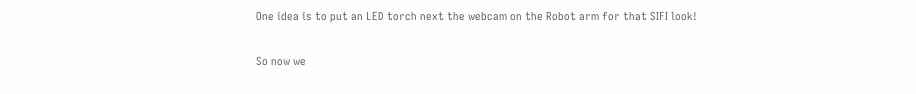One idea is to put an LED torch next the webcam on the Robot arm for that SIFI look!

So now we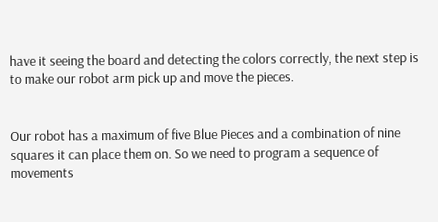have it seeing the board and detecting the colors correctly, the next step is to make our robot arm pick up and move the pieces.


Our robot has a maximum of five Blue Pieces and a combination of nine squares it can place them on. So we need to program a sequence of movements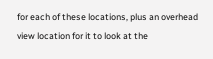for each of these locations, plus an overhead view location for it to look at the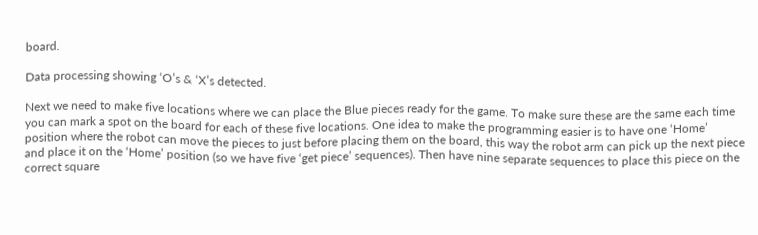board.

Data processing showing ‘O’s & ‘X’s detected.

Next we need to make five locations where we can place the Blue pieces ready for the game. To make sure these are the same each time you can mark a spot on the board for each of these five locations. One idea to make the programming easier is to have one ‘Home’ position where the robot can move the pieces to just before placing them on the board, this way the robot arm can pick up the next piece and place it on the ‘Home’ position (so we have five ‘get piece’ sequences). Then have nine separate sequences to place this piece on the correct square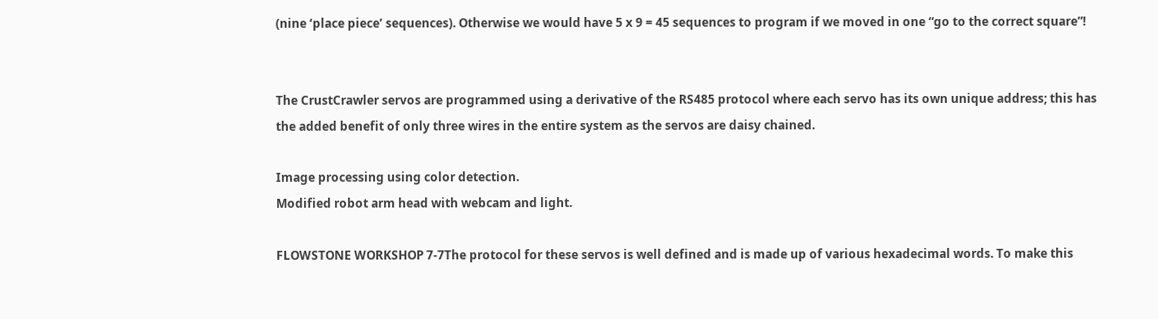(nine ‘place piece’ sequences). Otherwise we would have 5 x 9 = 45 sequences to program if we moved in one “go to the correct square”!


The CrustCrawler servos are programmed using a derivative of the RS485 protocol where each servo has its own unique address; this has the added benefit of only three wires in the entire system as the servos are daisy chained.

Image processing using color detection.
Modified robot arm head with webcam and light.

FLOWSTONE WORKSHOP 7-7The protocol for these servos is well defined and is made up of various hexadecimal words. To make this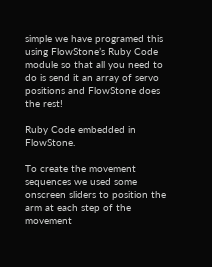simple we have programed this using FlowStone’s Ruby Code module so that all you need to do is send it an array of servo positions and FlowStone does the rest!

Ruby Code embedded in FlowStone.

To create the movement sequences we used some onscreen sliders to position the arm at each step of the movement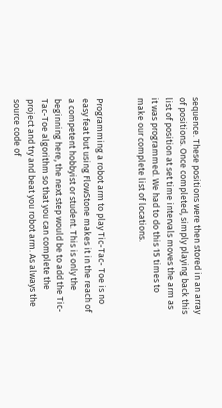sequence. These positions were then stored in an array of positions. Once completed, simply playing back this list of position at set time intervals moves the arm as it was programmed. We had to do this 15 times to make our complete list of locations.


Programming a robot arm to play Tic-Tac- Toe is no easy feat but using FlowStone makes it in the reach of a competent hobbyist or student. This is only the beginning here, the next step would be to add the Tic-Tac-Toe algorithm so that you can complete the project and try and beat you robot arm. As always the source code of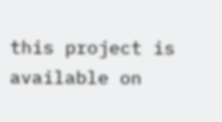this project is available on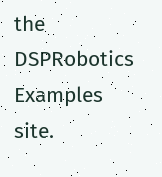the DSPRobotics Examples site.